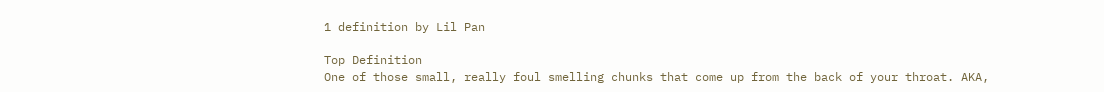1 definition by Lil Pan

Top Definition
One of those small, really foul smelling chunks that come up from the back of your throat. AKA,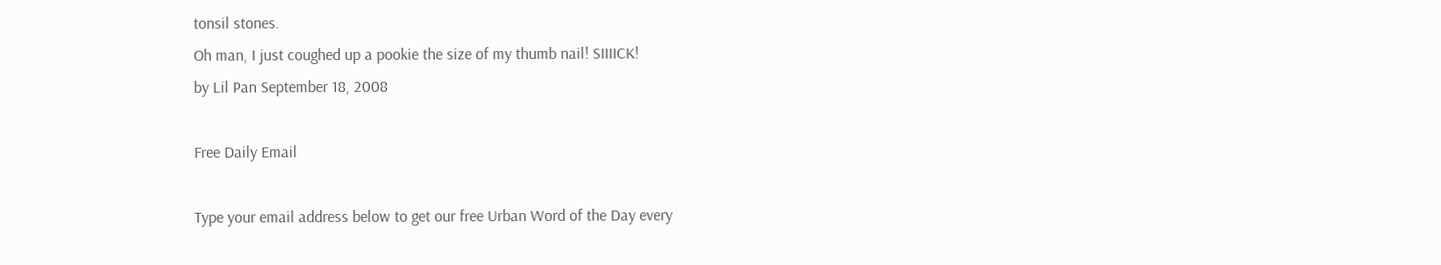tonsil stones.
Oh man, I just coughed up a pookie the size of my thumb nail! SIIIICK!
by Lil Pan September 18, 2008

Free Daily Email

Type your email address below to get our free Urban Word of the Day every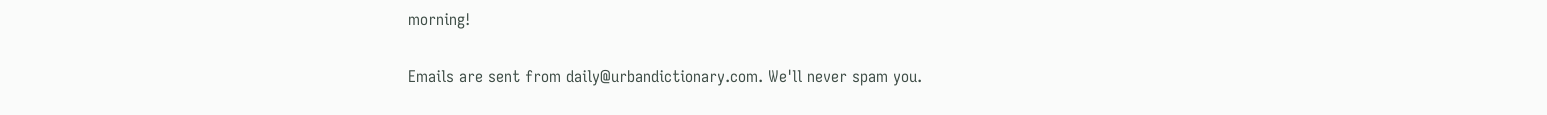morning!

Emails are sent from daily@urbandictionary.com. We'll never spam you.